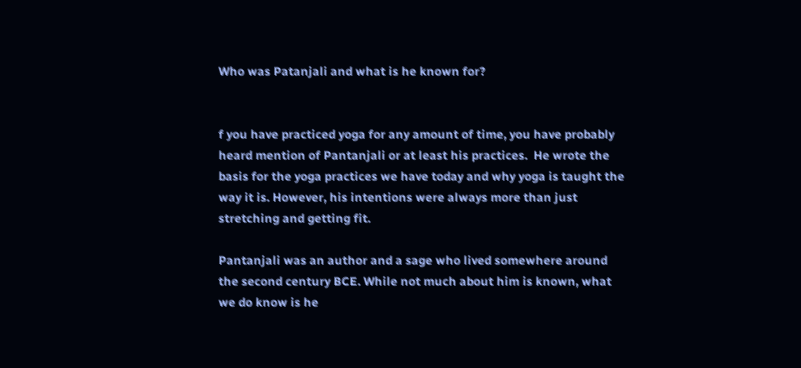Who was Patanjali and what is he known for?


f you have practiced yoga for any amount of time, you have probably heard mention of Pantanjali or at least his practices.  He wrote the basis for the yoga practices we have today and why yoga is taught the way it is. However, his intentions were always more than just stretching and getting fit.

Pantanjali was an author and a sage who lived somewhere around the second century BCE. While not much about him is known, what we do know is he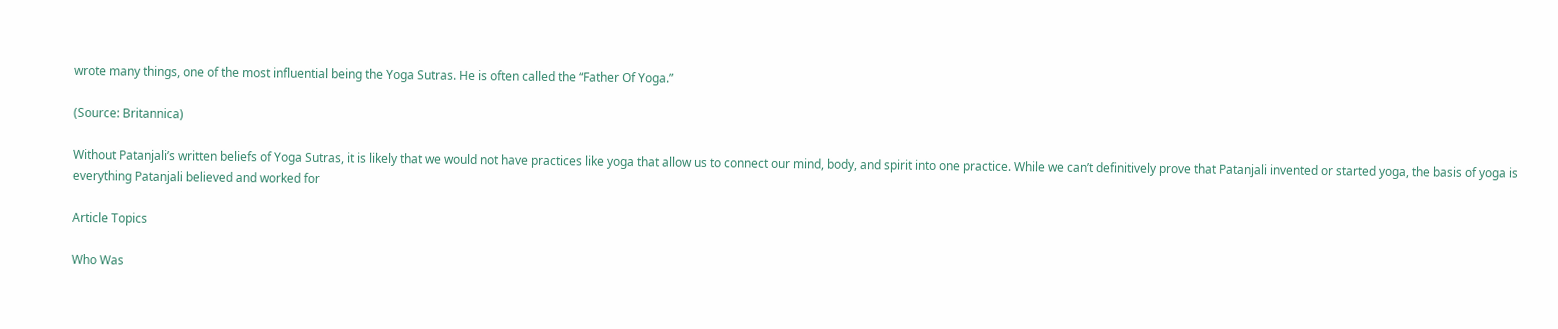wrote many things, one of the most influential being the Yoga Sutras. He is often called the “Father Of Yoga.”

(Source: Britannica)

Without Patanjali’s written beliefs of Yoga Sutras, it is likely that we would not have practices like yoga that allow us to connect our mind, body, and spirit into one practice. While we can’t definitively prove that Patanjali invented or started yoga, the basis of yoga is everything Patanjali believed and worked for

Article Topics

Who Was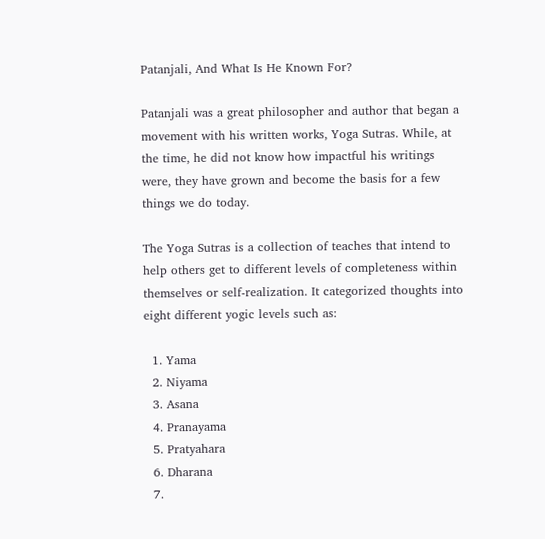Patanjali, And What Is He Known For?

Patanjali was a great philosopher and author that began a movement with his written works, Yoga Sutras. While, at the time, he did not know how impactful his writings were, they have grown and become the basis for a few things we do today.

The Yoga Sutras is a collection of teaches that intend to help others get to different levels of completeness within themselves or self-realization. It categorized thoughts into eight different yogic levels such as:

  1. Yama
  2. Niyama
  3. Asana
  4. Pranayama
  5. Pratyahara
  6. Dharana
  7.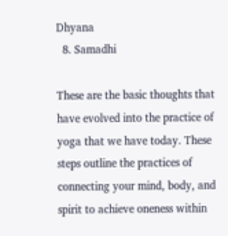Dhyana
  8. Samadhi

These are the basic thoughts that have evolved into the practice of yoga that we have today. These steps outline the practices of connecting your mind, body, and spirit to achieve oneness within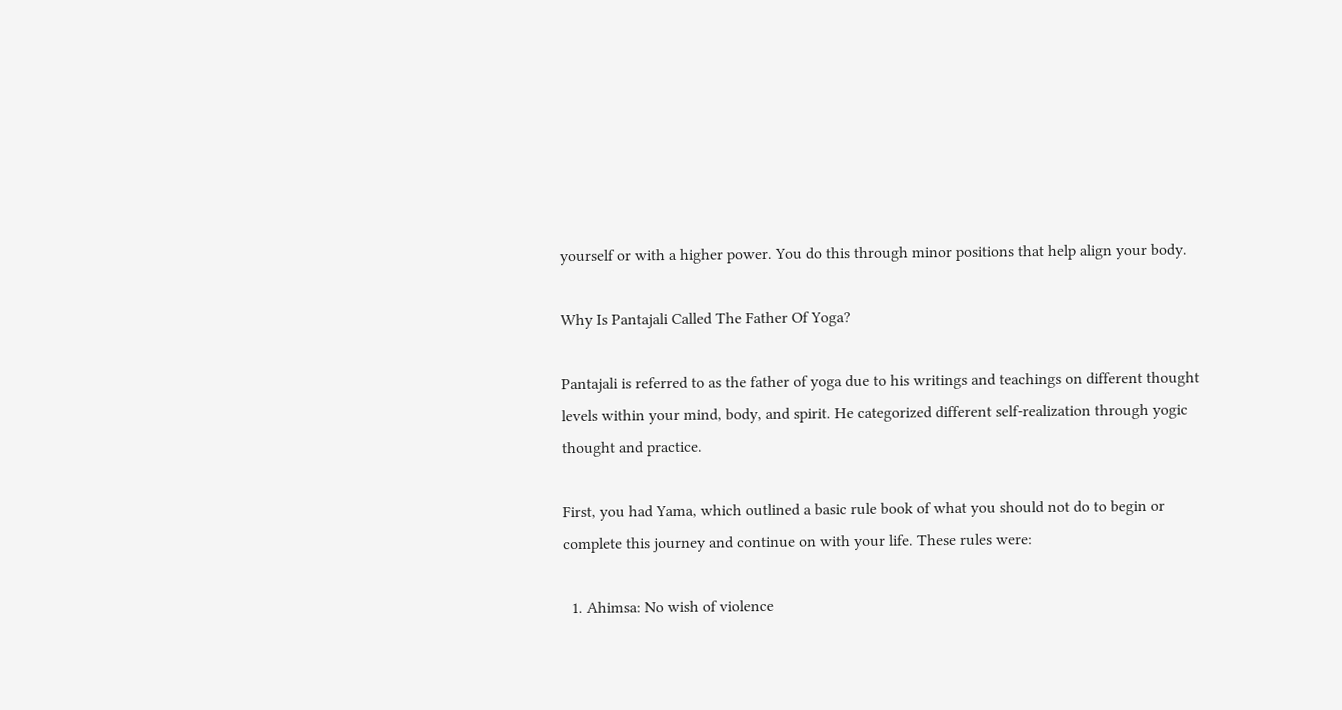yourself or with a higher power. You do this through minor positions that help align your body.

Why Is Pantajali Called The Father Of Yoga?

Pantajali is referred to as the father of yoga due to his writings and teachings on different thought levels within your mind, body, and spirit. He categorized different self-realization through yogic thought and practice.

First, you had Yama, which outlined a basic rule book of what you should not do to begin or complete this journey and continue on with your life. These rules were:

  1. Ahimsa: No wish of violence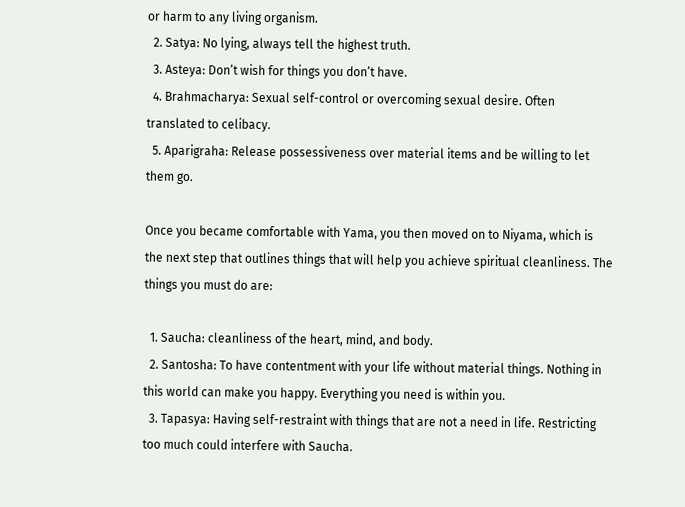or harm to any living organism.
  2. Satya: No lying, always tell the highest truth.
  3. Asteya: Don’t wish for things you don’t have.
  4. Brahmacharya: Sexual self-control or overcoming sexual desire. Often translated to celibacy.
  5. Aparigraha: Release possessiveness over material items and be willing to let them go.

Once you became comfortable with Yama, you then moved on to Niyama, which is the next step that outlines things that will help you achieve spiritual cleanliness. The things you must do are:

  1. Saucha: cleanliness of the heart, mind, and body.
  2. Santosha: To have contentment with your life without material things. Nothing in this world can make you happy. Everything you need is within you.
  3. Tapasya: Having self-restraint with things that are not a need in life. Restricting too much could interfere with Saucha.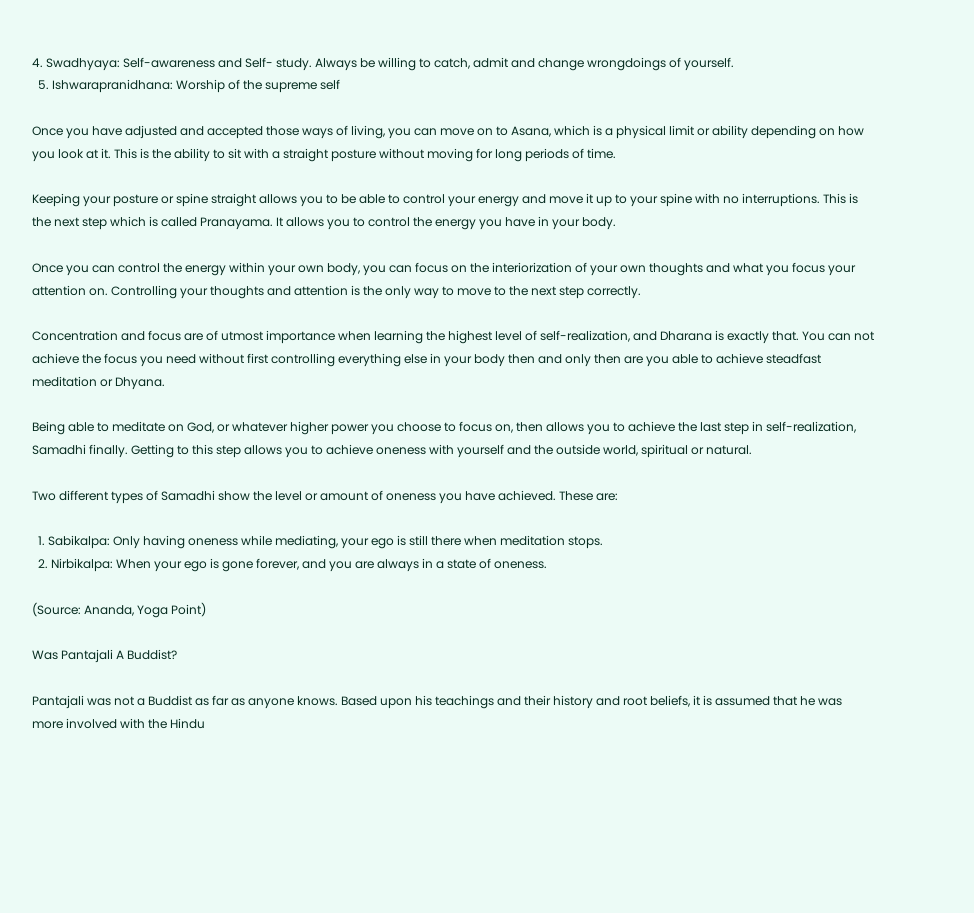4. Swadhyaya: Self-awareness and Self- study. Always be willing to catch, admit and change wrongdoings of yourself.
  5. Ishwarapranidhana: Worship of the supreme self

Once you have adjusted and accepted those ways of living, you can move on to Asana, which is a physical limit or ability depending on how you look at it. This is the ability to sit with a straight posture without moving for long periods of time.

Keeping your posture or spine straight allows you to be able to control your energy and move it up to your spine with no interruptions. This is the next step which is called Pranayama. It allows you to control the energy you have in your body.

Once you can control the energy within your own body, you can focus on the interiorization of your own thoughts and what you focus your attention on. Controlling your thoughts and attention is the only way to move to the next step correctly.

Concentration and focus are of utmost importance when learning the highest level of self-realization, and Dharana is exactly that. You can not achieve the focus you need without first controlling everything else in your body then and only then are you able to achieve steadfast meditation or Dhyana.

Being able to meditate on God, or whatever higher power you choose to focus on, then allows you to achieve the last step in self-realization, Samadhi finally. Getting to this step allows you to achieve oneness with yourself and the outside world, spiritual or natural.

Two different types of Samadhi show the level or amount of oneness you have achieved. These are:

  1. Sabikalpa: Only having oneness while mediating, your ego is still there when meditation stops.
  2. Nirbikalpa: When your ego is gone forever, and you are always in a state of oneness.

(Source: Ananda, Yoga Point)

Was Pantajali A Buddist?

Pantajali was not a Buddist as far as anyone knows. Based upon his teachings and their history and root beliefs, it is assumed that he was more involved with the Hindu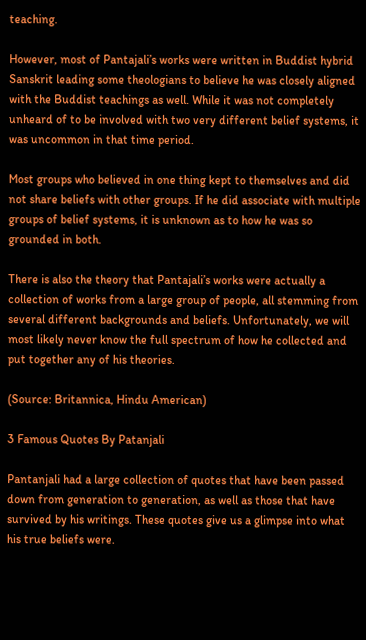teaching.

However, most of Pantajali’s works were written in Buddist hybrid Sanskrit leading some theologians to believe he was closely aligned with the Buddist teachings as well. While it was not completely unheard of to be involved with two very different belief systems, it was uncommon in that time period.

Most groups who believed in one thing kept to themselves and did not share beliefs with other groups. If he did associate with multiple groups of belief systems, it is unknown as to how he was so grounded in both.

There is also the theory that Pantajali’s works were actually a collection of works from a large group of people, all stemming from several different backgrounds and beliefs. Unfortunately, we will most likely never know the full spectrum of how he collected and put together any of his theories.

(Source: Britannica, Hindu American)

3 Famous Quotes By Patanjali

Pantanjali had a large collection of quotes that have been passed down from generation to generation, as well as those that have survived by his writings. These quotes give us a glimpse into what his true beliefs were.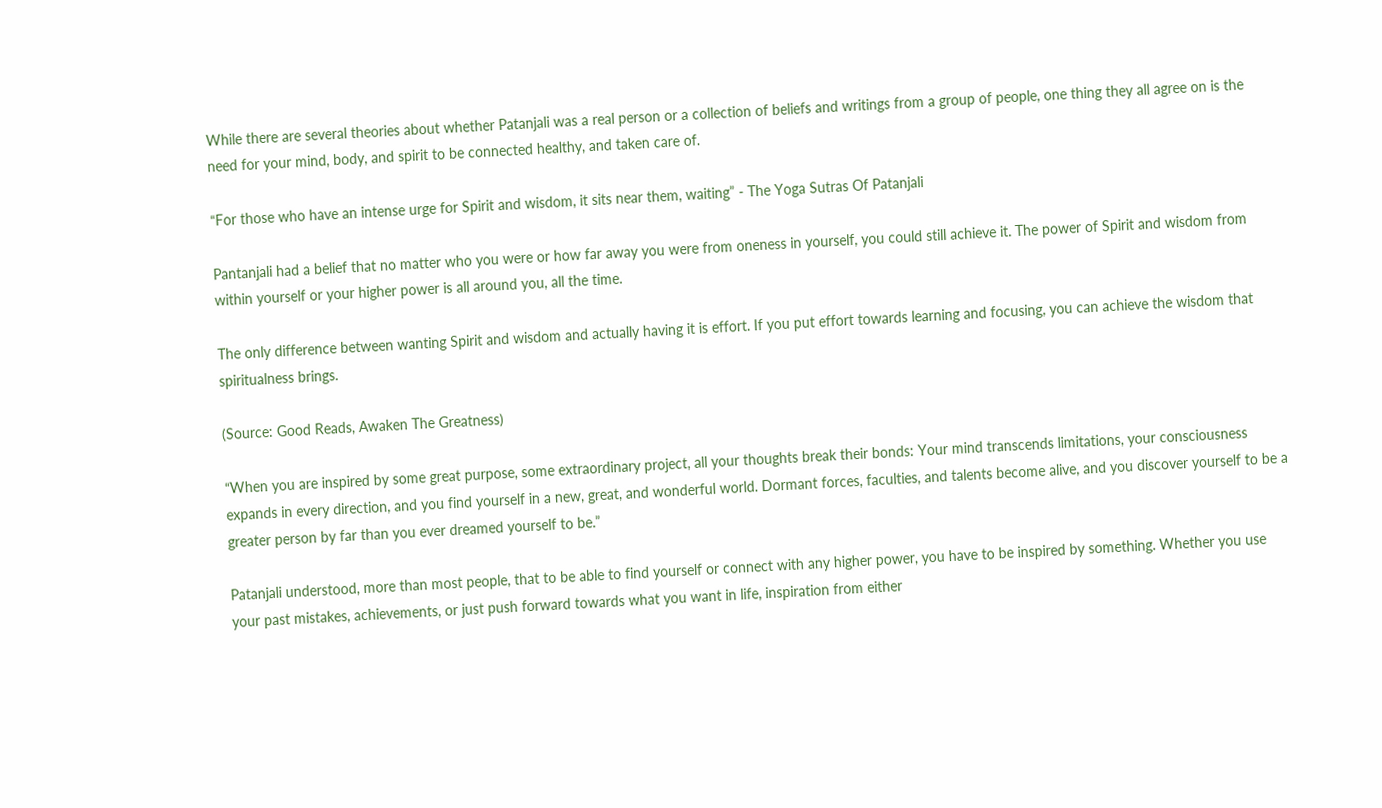While there are several theories about whether Patanjali was a real person or a collection of beliefs and writings from a group of people, one thing they all agree on is the need for your mind, body, and spirit to be connected healthy, and taken care of.

“For those who have an intense urge for Spirit and wisdom, it sits near them, waiting” - The Yoga Sutras Of Patanjali

Pantanjali had a belief that no matter who you were or how far away you were from oneness in yourself, you could still achieve it. The power of Spirit and wisdom from within yourself or your higher power is all around you, all the time.

The only difference between wanting Spirit and wisdom and actually having it is effort. If you put effort towards learning and focusing, you can achieve the wisdom that spiritualness brings.

(Source: Good Reads, Awaken The Greatness)

“When you are inspired by some great purpose, some extraordinary project, all your thoughts break their bonds: Your mind transcends limitations, your consciousness expands in every direction, and you find yourself in a new, great, and wonderful world. Dormant forces, faculties, and talents become alive, and you discover yourself to be a greater person by far than you ever dreamed yourself to be.”

Patanjali understood, more than most people, that to be able to find yourself or connect with any higher power, you have to be inspired by something. Whether you use your past mistakes, achievements, or just push forward towards what you want in life, inspiration from either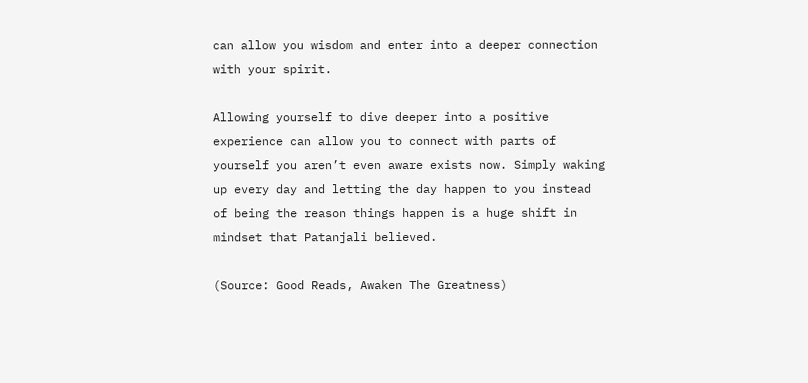can allow you wisdom and enter into a deeper connection with your spirit.

Allowing yourself to dive deeper into a positive experience can allow you to connect with parts of yourself you aren’t even aware exists now. Simply waking up every day and letting the day happen to you instead of being the reason things happen is a huge shift in mindset that Patanjali believed.

(Source: Good Reads, Awaken The Greatness)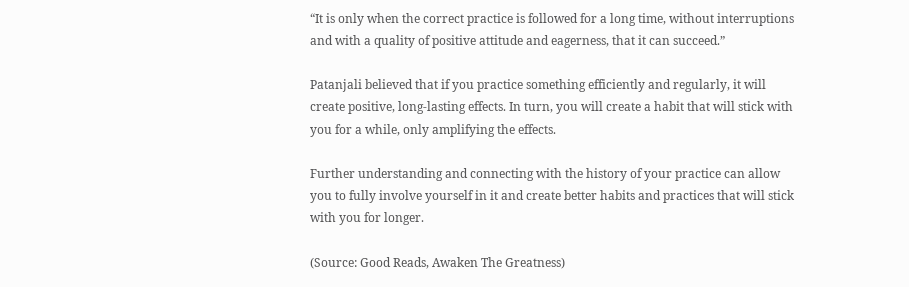“It is only when the correct practice is followed for a long time, without interruptions and with a quality of positive attitude and eagerness, that it can succeed.”

Patanjali believed that if you practice something efficiently and regularly, it will create positive, long-lasting effects. In turn, you will create a habit that will stick with you for a while, only amplifying the effects.

Further understanding and connecting with the history of your practice can allow you to fully involve yourself in it and create better habits and practices that will stick with you for longer.

(Source: Good Reads, Awaken The Greatness)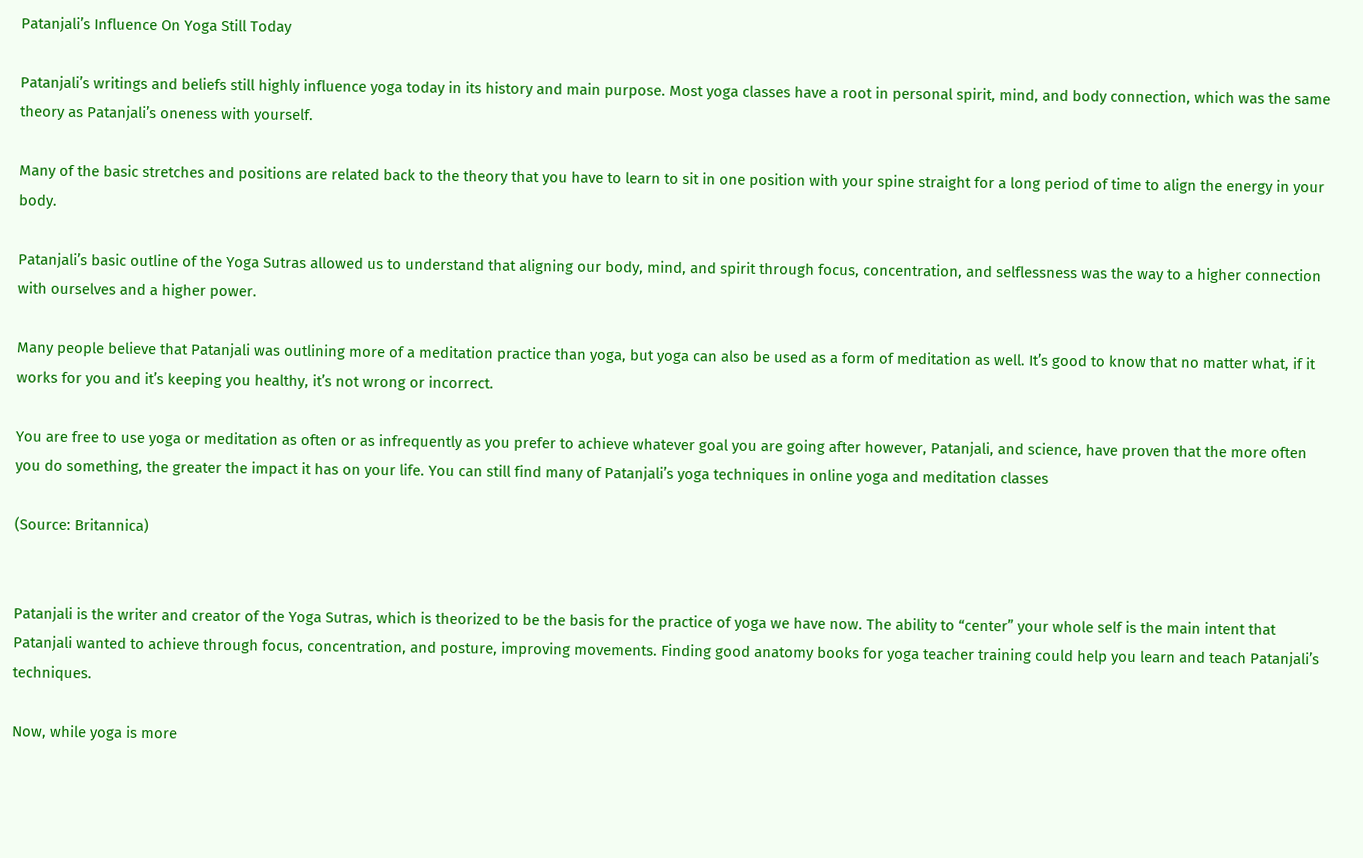Patanjali’s Influence On Yoga Still Today

Patanjali’s writings and beliefs still highly influence yoga today in its history and main purpose. Most yoga classes have a root in personal spirit, mind, and body connection, which was the same theory as Patanjali’s oneness with yourself.

Many of the basic stretches and positions are related back to the theory that you have to learn to sit in one position with your spine straight for a long period of time to align the energy in your body.

Patanjali’s basic outline of the Yoga Sutras allowed us to understand that aligning our body, mind, and spirit through focus, concentration, and selflessness was the way to a higher connection with ourselves and a higher power.

Many people believe that Patanjali was outlining more of a meditation practice than yoga, but yoga can also be used as a form of meditation as well. It’s good to know that no matter what, if it works for you and it’s keeping you healthy, it’s not wrong or incorrect.

You are free to use yoga or meditation as often or as infrequently as you prefer to achieve whatever goal you are going after however, Patanjali, and science, have proven that the more often you do something, the greater the impact it has on your life. You can still find many of Patanjali’s yoga techniques in online yoga and meditation classes

(Source: Britannica)


Patanjali is the writer and creator of the Yoga Sutras, which is theorized to be the basis for the practice of yoga we have now. The ability to “center” your whole self is the main intent that Patanjali wanted to achieve through focus, concentration, and posture, improving movements. Finding good anatomy books for yoga teacher training could help you learn and teach Patanjali’s techniques.

Now, while yoga is more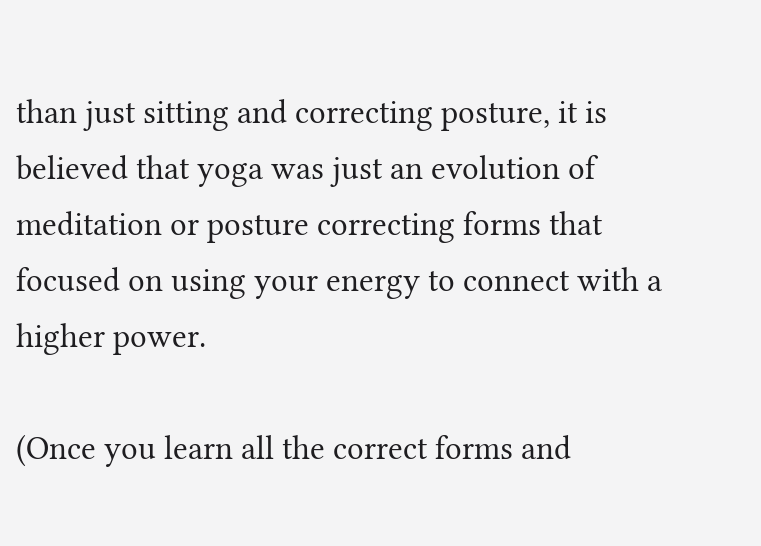than just sitting and correcting posture, it is believed that yoga was just an evolution of meditation or posture correcting forms that focused on using your energy to connect with a higher power.

(Once you learn all the correct forms and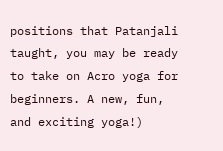positions that Patanjali taught, you may be ready to take on Acro yoga for beginners. A new, fun, and exciting yoga!)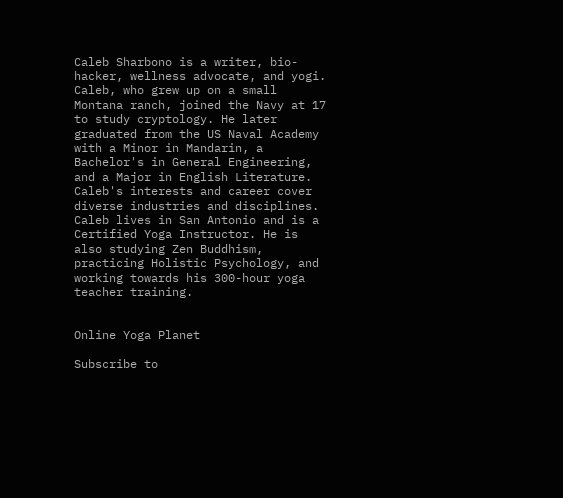Caleb Sharbono is a writer, bio-hacker, wellness advocate, and yogi. Caleb, who grew up on a small Montana ranch, joined the Navy at 17 to study cryptology. He later graduated from the US Naval Academy with a Minor in Mandarin, a Bachelor's in General Engineering, and a Major in English Literature. Caleb's interests and career cover diverse industries and disciplines. Caleb lives in San Antonio and is a Certified Yoga Instructor. He is also studying Zen Buddhism, practicing Holistic Psychology, and working towards his 300-hour yoga teacher training.


Online Yoga Planet

Subscribe to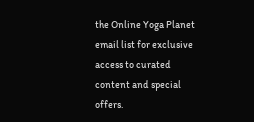the Online Yoga Planet email list for exclusive access to curated content and special offers.